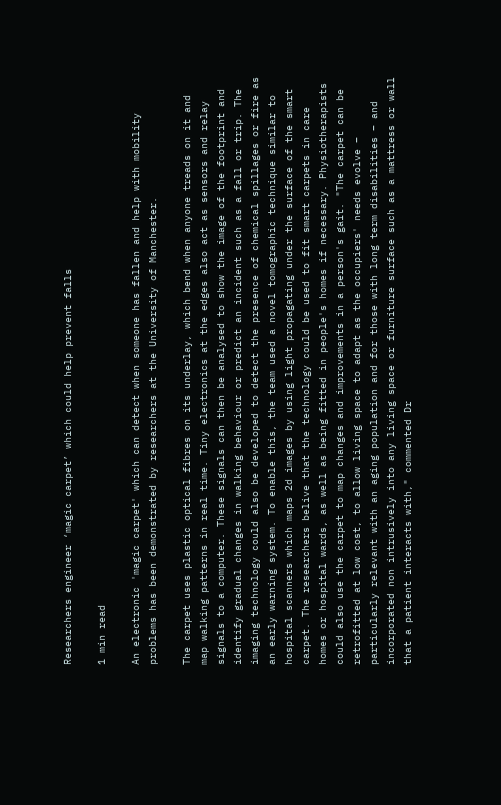Researchers engineer ‘magic carpet’ which could help prevent falls

1 min read

An electronic 'magic carpet' which can detect when someone has fallen and help with mobility problems has been demonstrated by researchers at the University of Manchester.

The carpet uses plastic optical fibres on its underlay, which bend when anyone treads on it and map walking patterns in real time. Tiny electronics at the edges also act as sensors and relay signals to a computer. These signals can then be analysed to show the image of the footprint and identify gradual changes in walking behaviour or predict an incident such as a fall or trip. The imaging technology could also be developed to detect the presence of chemical spillages or fire as an early warning system. To enable this, the team used a novel tomographic technique similar to hospital scanners which maps 2d images by using light propagating under the surface of the smart carpet. The researchers belive that the technology could be used to fit smart carpets in care homes or hospital wards, as well as being fitted in people's homes if necessary. Physiotherapists could also use the carpet to map changes and improvements in a person's gait. "The carpet can be retrofitted at low cost, to allow living space to adapt as the occupiers' needs evolve – particularly relevant with an aging population and for those with long term disabilities – and incorporated non intrusively into any living space or furniture surface such as a mattress or wall that a patient interacts with," commented Dr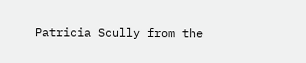Patricia Scully from the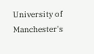University of Manchester's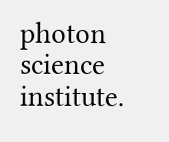photon science institute.